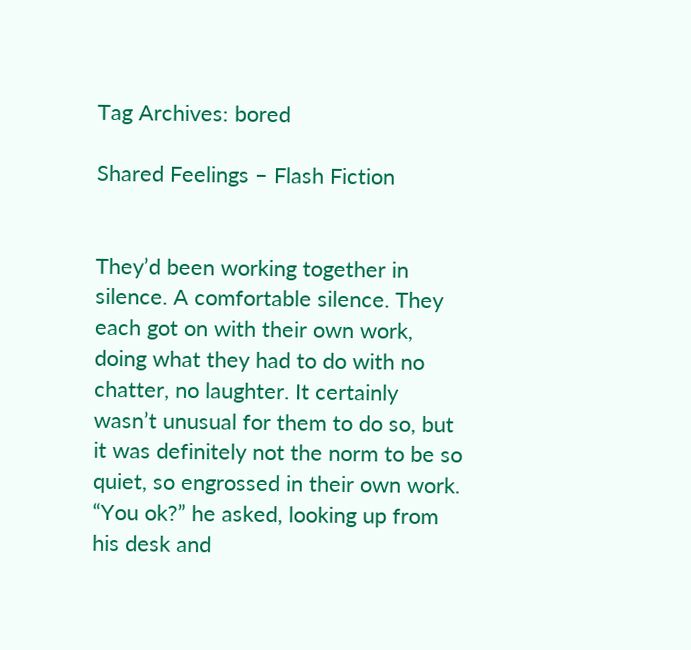Tag Archives: bored

Shared Feelings – Flash Fiction


They’d been working together in silence. A comfortable silence. They each got on with their own work, doing what they had to do with no chatter, no laughter. It certainly wasn’t unusual for them to do so, but it was definitely not the norm to be so quiet, so engrossed in their own work.
“You ok?” he asked, looking up from his desk and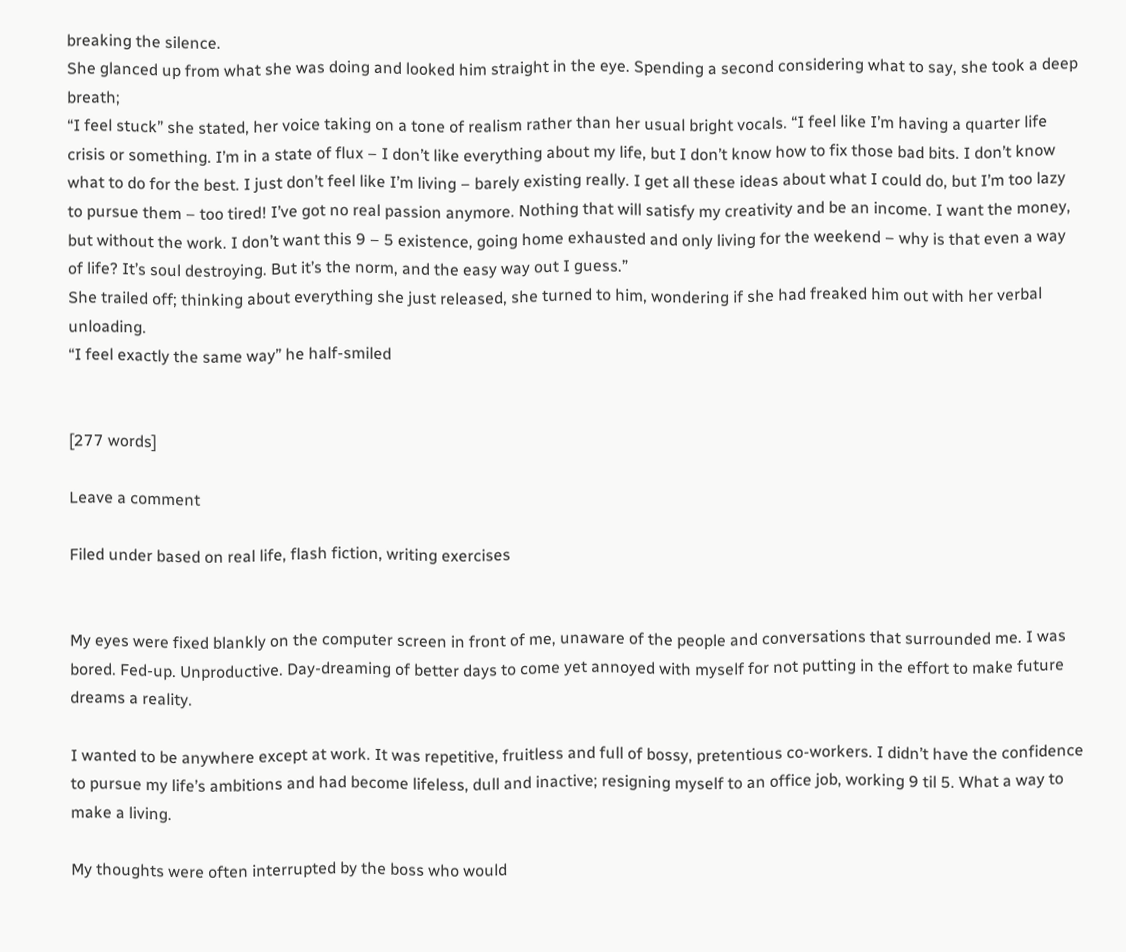breaking the silence.
She glanced up from what she was doing and looked him straight in the eye. Spending a second considering what to say, she took a deep breath;
“I feel stuck” she stated, her voice taking on a tone of realism rather than her usual bright vocals. “I feel like I’m having a quarter life crisis or something. I’m in a state of flux – I don’t like everything about my life, but I don’t know how to fix those bad bits. I don’t know what to do for the best. I just don’t feel like I’m living – barely existing really. I get all these ideas about what I could do, but I’m too lazy to pursue them – too tired! I’ve got no real passion anymore. Nothing that will satisfy my creativity and be an income. I want the money, but without the work. I don’t want this 9 – 5 existence, going home exhausted and only living for the weekend – why is that even a way of life? It’s soul destroying. But it’s the norm, and the easy way out I guess.”
She trailed off; thinking about everything she just released, she turned to him, wondering if she had freaked him out with her verbal unloading.
“I feel exactly the same way” he half-smiled


[277 words]

Leave a comment

Filed under based on real life, flash fiction, writing exercises


My eyes were fixed blankly on the computer screen in front of me, unaware of the people and conversations that surrounded me. I was bored. Fed-up. Unproductive. Day-dreaming of better days to come yet annoyed with myself for not putting in the effort to make future dreams a reality.

I wanted to be anywhere except at work. It was repetitive, fruitless and full of bossy, pretentious co-workers. I didn’t have the confidence to pursue my life’s ambitions and had become lifeless, dull and inactive; resigning myself to an office job, working 9 til 5. What a way to make a living.

My thoughts were often interrupted by the boss who would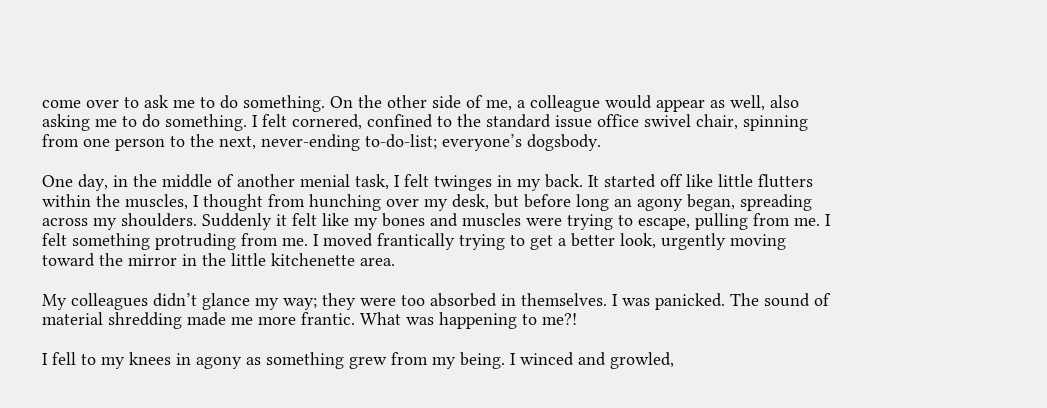come over to ask me to do something. On the other side of me, a colleague would appear as well, also asking me to do something. I felt cornered, confined to the standard issue office swivel chair, spinning from one person to the next, never-ending to-do-list; everyone’s dogsbody.

One day, in the middle of another menial task, I felt twinges in my back. It started off like little flutters within the muscles, I thought from hunching over my desk, but before long an agony began, spreading across my shoulders. Suddenly it felt like my bones and muscles were trying to escape, pulling from me. I felt something protruding from me. I moved frantically trying to get a better look, urgently moving toward the mirror in the little kitchenette area.

My colleagues didn’t glance my way; they were too absorbed in themselves. I was panicked. The sound of material shredding made me more frantic. What was happening to me?!

I fell to my knees in agony as something grew from my being. I winced and growled,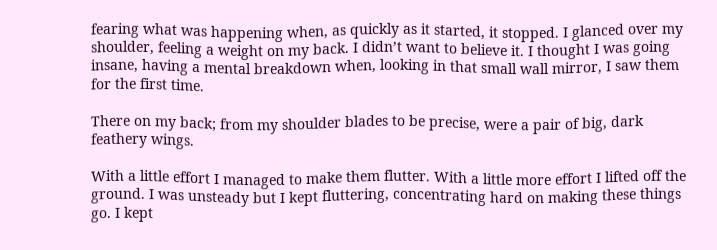fearing what was happening when, as quickly as it started, it stopped. I glanced over my shoulder, feeling a weight on my back. I didn’t want to believe it. I thought I was going insane, having a mental breakdown when, looking in that small wall mirror, I saw them for the first time.

There on my back; from my shoulder blades to be precise, were a pair of big, dark feathery wings.

With a little effort I managed to make them flutter. With a little more effort I lifted off the ground. I was unsteady but I kept fluttering, concentrating hard on making these things go. I kept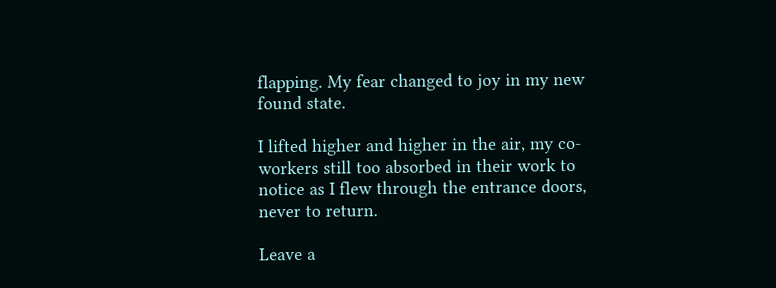flapping. My fear changed to joy in my new found state.

I lifted higher and higher in the air, my co-workers still too absorbed in their work to notice as I flew through the entrance doors, never to return.

Leave a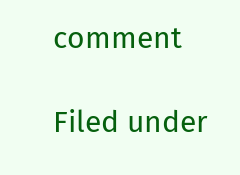comment

Filed under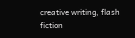creative writing, flash fiction